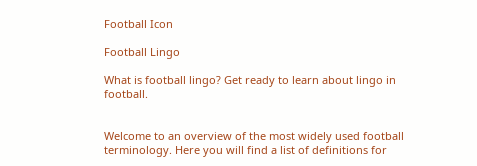Football Icon

Football Lingo

What is football lingo? Get ready to learn about lingo in football.


Welcome to an overview of the most widely used football terminology. Here you will find a list of definitions for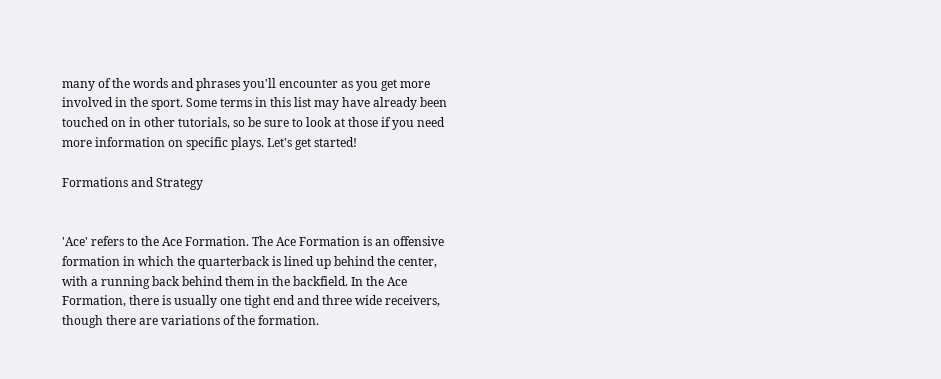many of the words and phrases you'll encounter as you get more involved in the sport. Some terms in this list may have already been touched on in other tutorials, so be sure to look at those if you need more information on specific plays. Let's get started!

Formations and Strategy


'Ace' refers to the Ace Formation. The Ace Formation is an offensive formation in which the quarterback is lined up behind the center, with a running back behind them in the backfield. In the Ace Formation, there is usually one tight end and three wide receivers, though there are variations of the formation.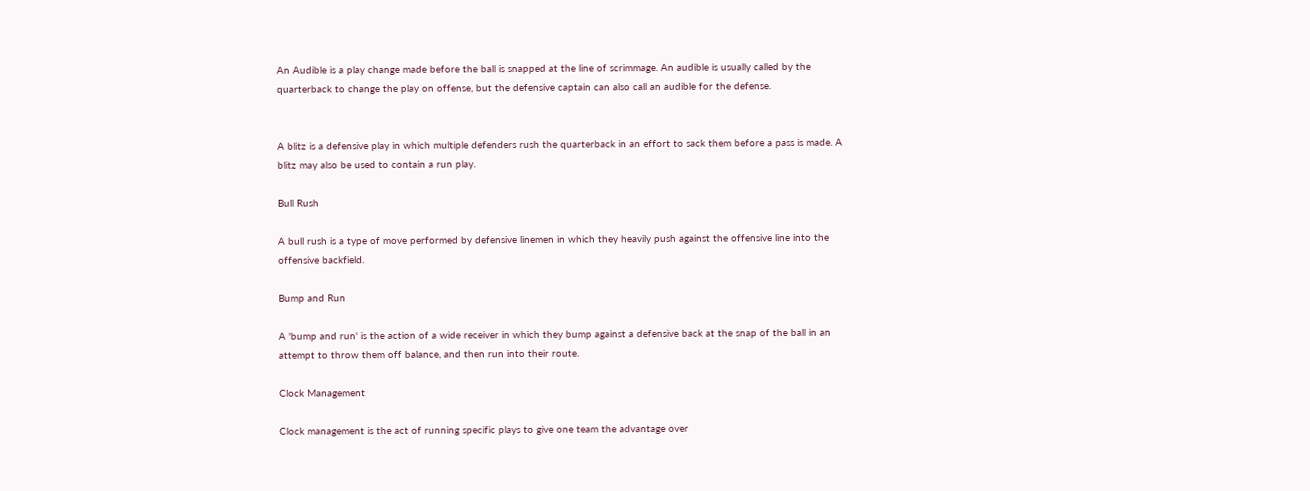An Audible is a play change made before the ball is snapped at the line of scrimmage. An audible is usually called by the quarterback to change the play on offense, but the defensive captain can also call an audible for the defense.


A blitz is a defensive play in which multiple defenders rush the quarterback in an effort to sack them before a pass is made. A blitz may also be used to contain a run play.

Bull Rush

A bull rush is a type of move performed by defensive linemen in which they heavily push against the offensive line into the offensive backfield.

Bump and Run

A 'bump and run' is the action of a wide receiver in which they bump against a defensive back at the snap of the ball in an attempt to throw them off balance, and then run into their route.

Clock Management

Clock management is the act of running specific plays to give one team the advantage over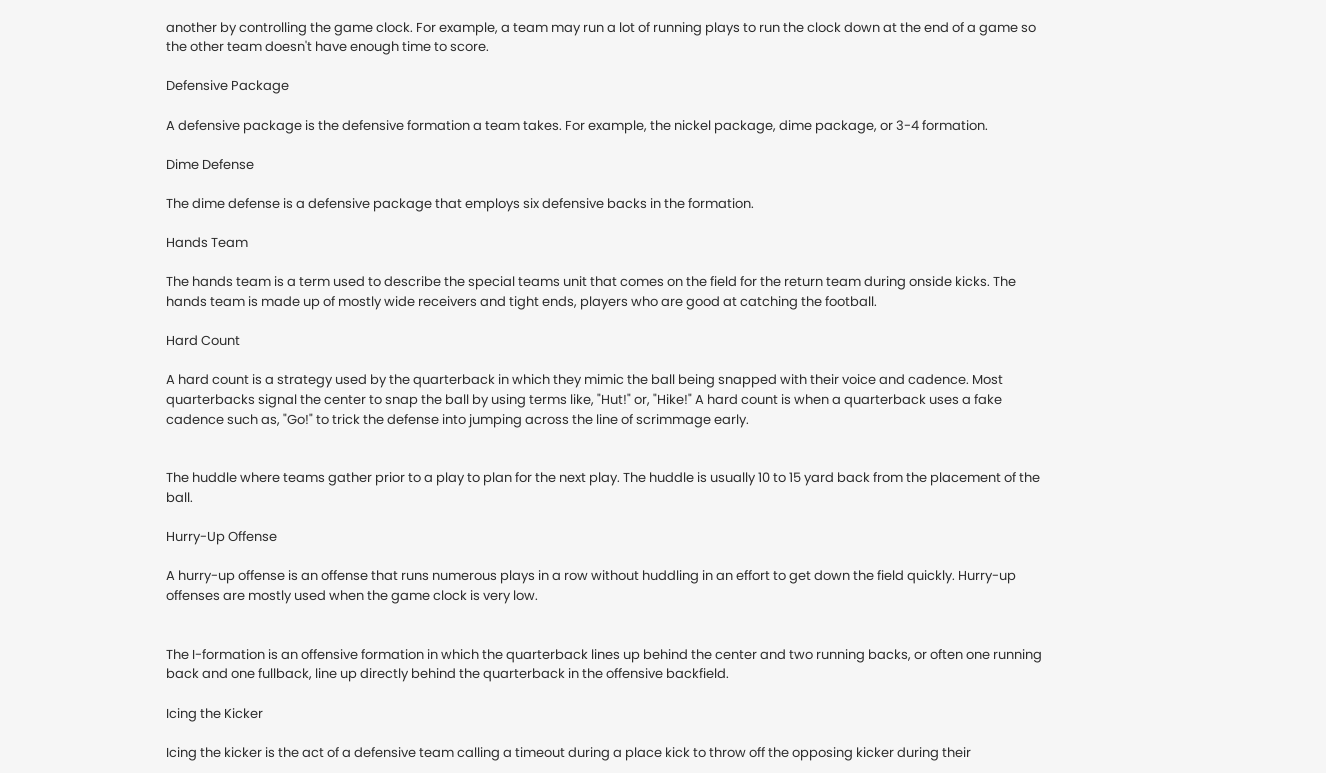another by controlling the game clock. For example, a team may run a lot of running plays to run the clock down at the end of a game so the other team doesn't have enough time to score.

Defensive Package

A defensive package is the defensive formation a team takes. For example, the nickel package, dime package, or 3-4 formation.

Dime Defense

The dime defense is a defensive package that employs six defensive backs in the formation.

Hands Team

The hands team is a term used to describe the special teams unit that comes on the field for the return team during onside kicks. The hands team is made up of mostly wide receivers and tight ends, players who are good at catching the football.

Hard Count

A hard count is a strategy used by the quarterback in which they mimic the ball being snapped with their voice and cadence. Most quarterbacks signal the center to snap the ball by using terms like, "Hut!" or, "Hike!" A hard count is when a quarterback uses a fake cadence such as, "Go!" to trick the defense into jumping across the line of scrimmage early.


The huddle where teams gather prior to a play to plan for the next play. The huddle is usually 10 to 15 yard back from the placement of the ball.

Hurry-Up Offense

A hurry-up offense is an offense that runs numerous plays in a row without huddling in an effort to get down the field quickly. Hurry-up offenses are mostly used when the game clock is very low.


The I-formation is an offensive formation in which the quarterback lines up behind the center and two running backs, or often one running back and one fullback, line up directly behind the quarterback in the offensive backfield.

Icing the Kicker

Icing the kicker is the act of a defensive team calling a timeout during a place kick to throw off the opposing kicker during their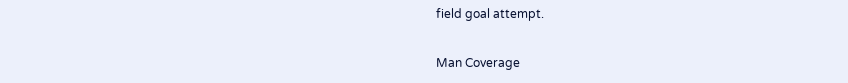field goal attempt.

Man Coverage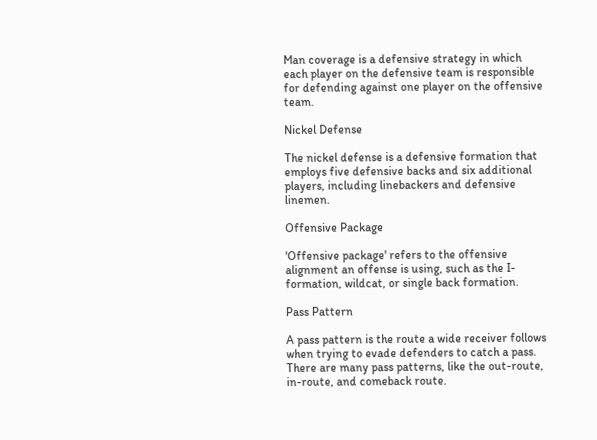Man coverage is a defensive strategy in which each player on the defensive team is responsible for defending against one player on the offensive team.

Nickel Defense

The nickel defense is a defensive formation that employs five defensive backs and six additional players, including linebackers and defensive linemen.

Offensive Package

'Offensive package' refers to the offensive alignment an offense is using, such as the I-formation, wildcat, or single back formation.

Pass Pattern

A pass pattern is the route a wide receiver follows when trying to evade defenders to catch a pass. There are many pass patterns, like the out-route, in-route, and comeback route.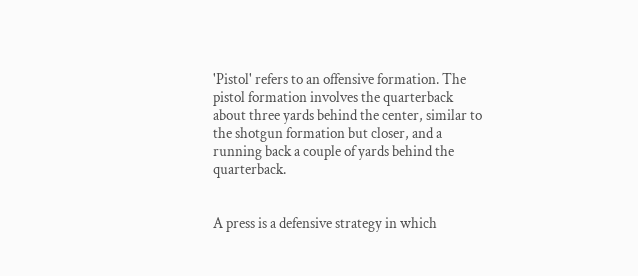'Pistol' refers to an offensive formation. The pistol formation involves the quarterback about three yards behind the center, similar to the shotgun formation but closer, and a running back a couple of yards behind the quarterback.


A press is a defensive strategy in which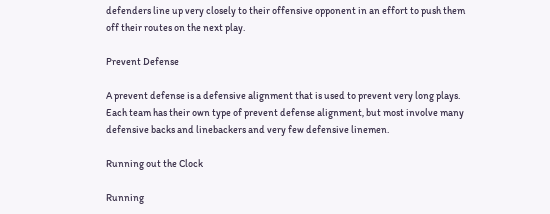defenders line up very closely to their offensive opponent in an effort to push them off their routes on the next play.

Prevent Defense

A prevent defense is a defensive alignment that is used to prevent very long plays. Each team has their own type of prevent defense alignment, but most involve many defensive backs and linebackers and very few defensive linemen.

Running out the Clock

Running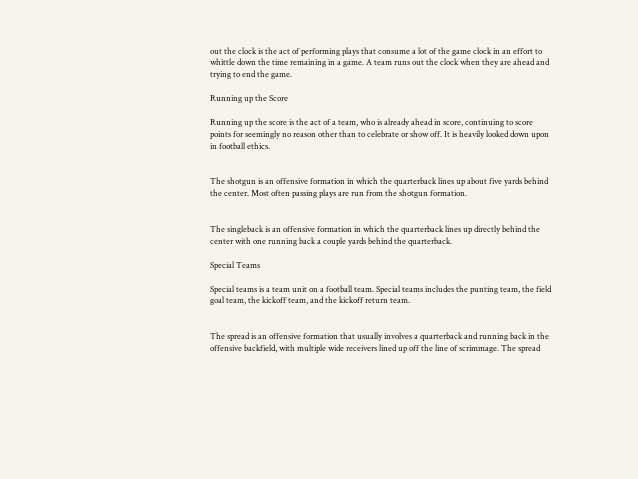out the clock is the act of performing plays that consume a lot of the game clock in an effort to whittle down the time remaining in a game. A team runs out the clock when they are ahead and trying to end the game.

Running up the Score

Running up the score is the act of a team, who is already ahead in score, continuing to score points for seemingly no reason other than to celebrate or show off. It is heavily looked down upon in football ethics.


The shotgun is an offensive formation in which the quarterback lines up about five yards behind the center. Most often passing plays are run from the shotgun formation.


The singleback is an offensive formation in which the quarterback lines up directly behind the center with one running back a couple yards behind the quarterback.

Special Teams

Special teams is a team unit on a football team. Special teams includes the punting team, the field goal team, the kickoff team, and the kickoff return team.


The spread is an offensive formation that usually involves a quarterback and running back in the offensive backfield, with multiple wide receivers lined up off the line of scrimmage. The spread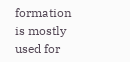formation is mostly used for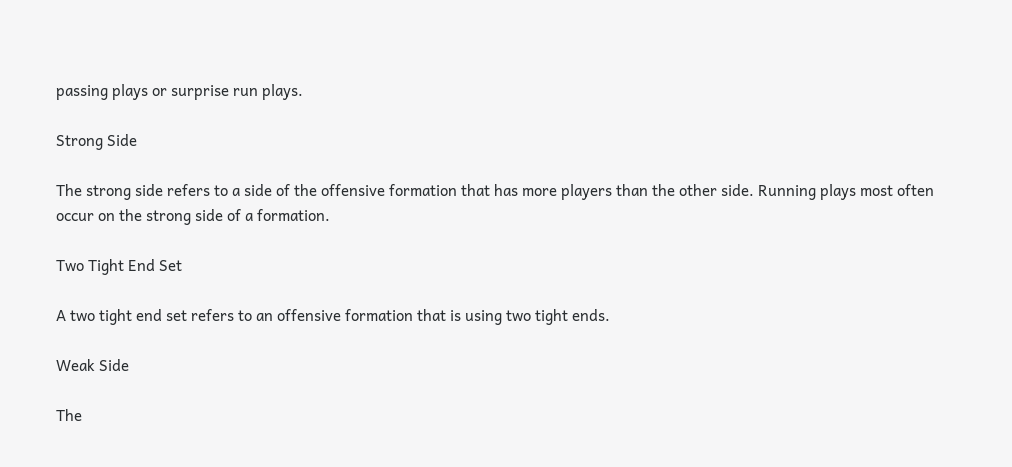passing plays or surprise run plays.

Strong Side

The strong side refers to a side of the offensive formation that has more players than the other side. Running plays most often occur on the strong side of a formation.

Two Tight End Set

A two tight end set refers to an offensive formation that is using two tight ends.

Weak Side

The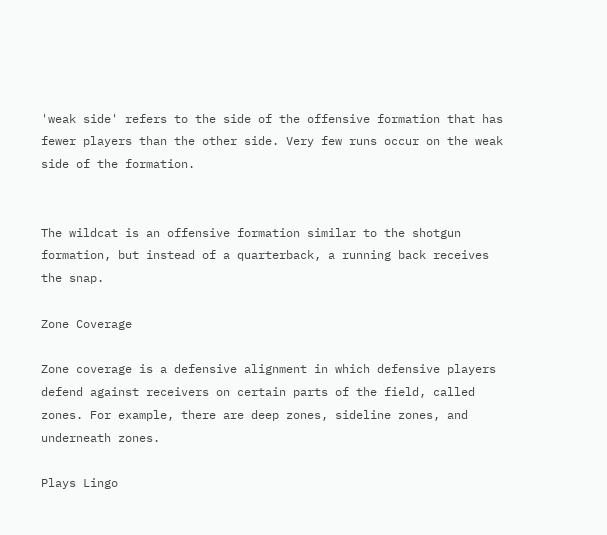'weak side' refers to the side of the offensive formation that has fewer players than the other side. Very few runs occur on the weak side of the formation.


The wildcat is an offensive formation similar to the shotgun formation, but instead of a quarterback, a running back receives the snap.

Zone Coverage

Zone coverage is a defensive alignment in which defensive players defend against receivers on certain parts of the field, called zones. For example, there are deep zones, sideline zones, and underneath zones.

Plays Lingo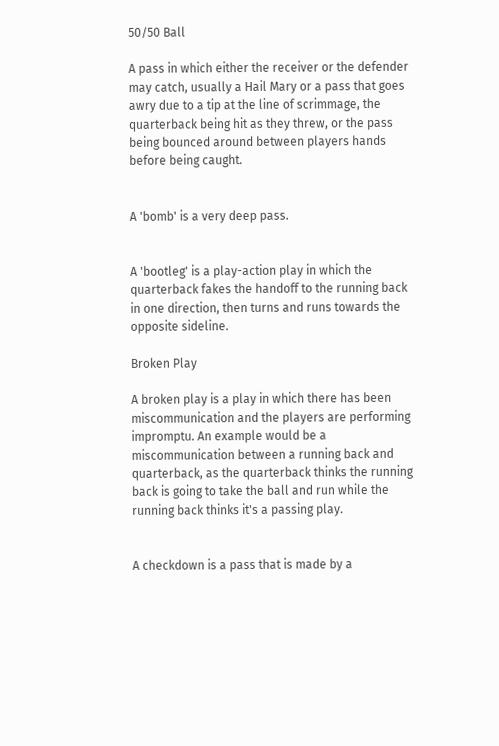50/50 Ball

A pass in which either the receiver or the defender may catch, usually a Hail Mary or a pass that goes awry due to a tip at the line of scrimmage, the quarterback being hit as they threw, or the pass being bounced around between players hands before being caught.


A 'bomb' is a very deep pass.


A 'bootleg' is a play-action play in which the quarterback fakes the handoff to the running back in one direction, then turns and runs towards the opposite sideline.

Broken Play

A broken play is a play in which there has been miscommunication and the players are performing impromptu. An example would be a miscommunication between a running back and quarterback, as the quarterback thinks the running back is going to take the ball and run while the running back thinks it's a passing play.


A checkdown is a pass that is made by a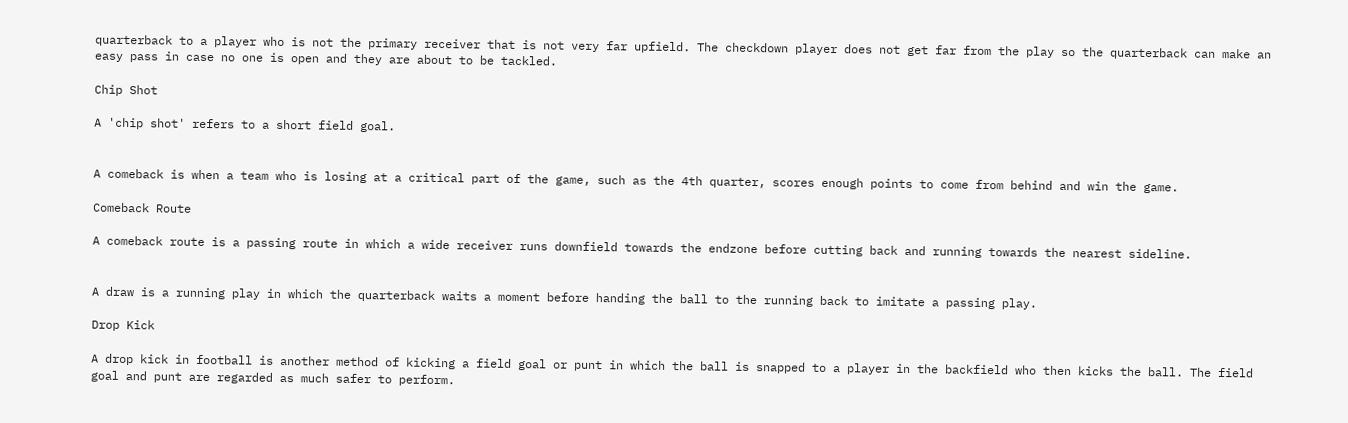quarterback to a player who is not the primary receiver that is not very far upfield. The checkdown player does not get far from the play so the quarterback can make an easy pass in case no one is open and they are about to be tackled.

Chip Shot

A 'chip shot' refers to a short field goal.


A comeback is when a team who is losing at a critical part of the game, such as the 4th quarter, scores enough points to come from behind and win the game.

Comeback Route

A comeback route is a passing route in which a wide receiver runs downfield towards the endzone before cutting back and running towards the nearest sideline.


A draw is a running play in which the quarterback waits a moment before handing the ball to the running back to imitate a passing play.

Drop Kick

A drop kick in football is another method of kicking a field goal or punt in which the ball is snapped to a player in the backfield who then kicks the ball. The field goal and punt are regarded as much safer to perform.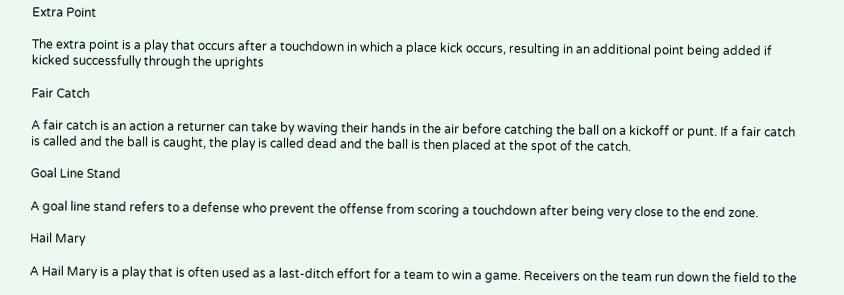Extra Point

The extra point is a play that occurs after a touchdown in which a place kick occurs, resulting in an additional point being added if kicked successfully through the uprights

Fair Catch

A fair catch is an action a returner can take by waving their hands in the air before catching the ball on a kickoff or punt. If a fair catch is called and the ball is caught, the play is called dead and the ball is then placed at the spot of the catch.

Goal Line Stand

A goal line stand refers to a defense who prevent the offense from scoring a touchdown after being very close to the end zone.

Hail Mary

A Hail Mary is a play that is often used as a last-ditch effort for a team to win a game. Receivers on the team run down the field to the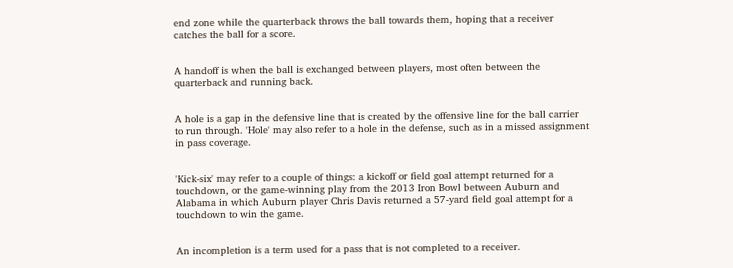end zone while the quarterback throws the ball towards them, hoping that a receiver catches the ball for a score.


A handoff is when the ball is exchanged between players, most often between the quarterback and running back.


A hole is a gap in the defensive line that is created by the offensive line for the ball carrier to run through. 'Hole' may also refer to a hole in the defense, such as in a missed assignment in pass coverage.


'Kick-six' may refer to a couple of things: a kickoff or field goal attempt returned for a touchdown, or the game-winning play from the 2013 Iron Bowl between Auburn and Alabama in which Auburn player Chris Davis returned a 57-yard field goal attempt for a touchdown to win the game.


An incompletion is a term used for a pass that is not completed to a receiver.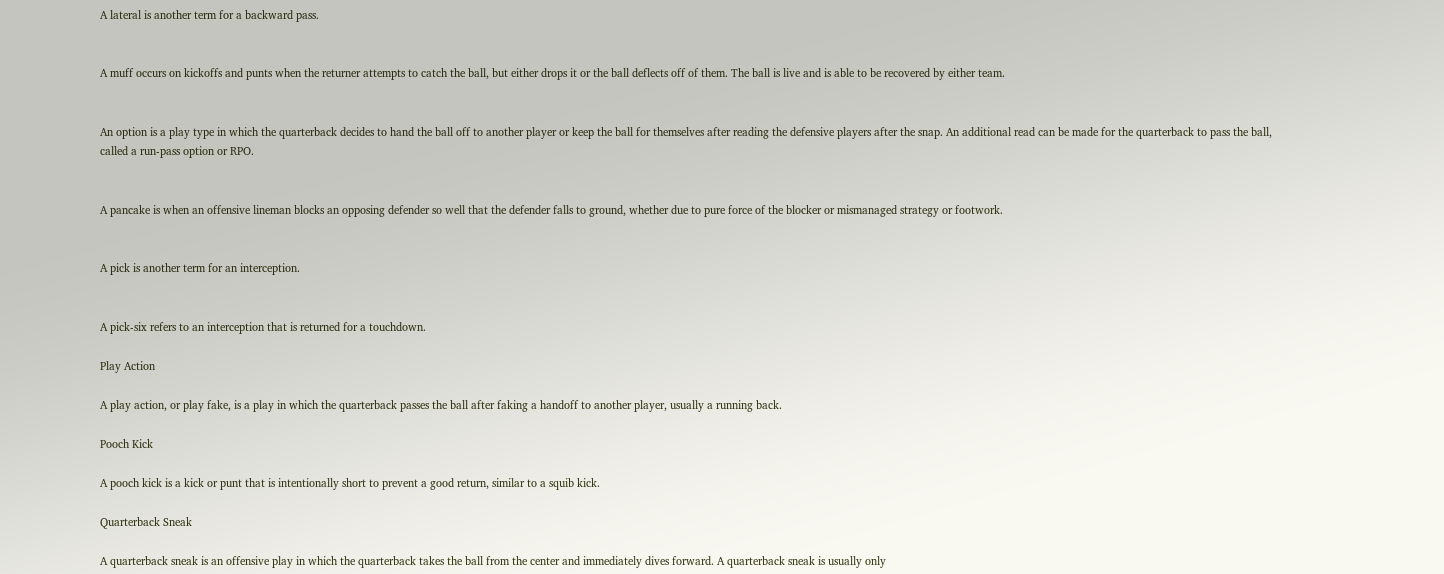A lateral is another term for a backward pass.


A muff occurs on kickoffs and punts when the returner attempts to catch the ball, but either drops it or the ball deflects off of them. The ball is live and is able to be recovered by either team.


An option is a play type in which the quarterback decides to hand the ball off to another player or keep the ball for themselves after reading the defensive players after the snap. An additional read can be made for the quarterback to pass the ball, called a run-pass option or RPO.


A pancake is when an offensive lineman blocks an opposing defender so well that the defender falls to ground, whether due to pure force of the blocker or mismanaged strategy or footwork.


A pick is another term for an interception.


A pick-six refers to an interception that is returned for a touchdown.

Play Action

A play action, or play fake, is a play in which the quarterback passes the ball after faking a handoff to another player, usually a running back.

Pooch Kick

A pooch kick is a kick or punt that is intentionally short to prevent a good return, similar to a squib kick.

Quarterback Sneak

A quarterback sneak is an offensive play in which the quarterback takes the ball from the center and immediately dives forward. A quarterback sneak is usually only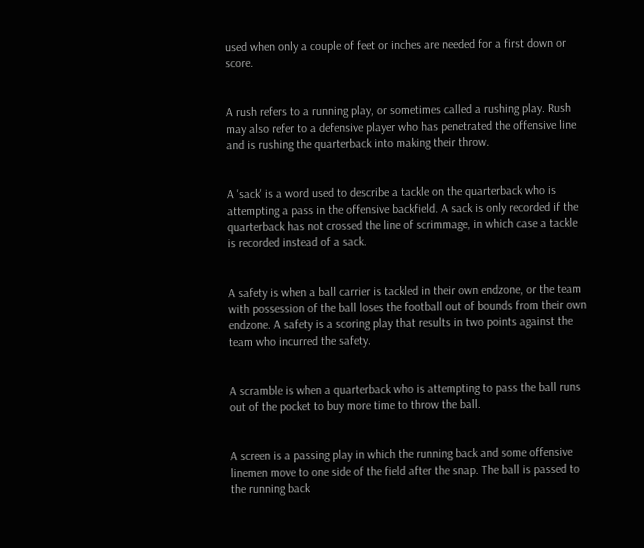used when only a couple of feet or inches are needed for a first down or score.


A rush refers to a running play, or sometimes called a rushing play. Rush may also refer to a defensive player who has penetrated the offensive line and is rushing the quarterback into making their throw.


A 'sack' is a word used to describe a tackle on the quarterback who is attempting a pass in the offensive backfield. A sack is only recorded if the quarterback has not crossed the line of scrimmage, in which case a tackle is recorded instead of a sack.


A safety is when a ball carrier is tackled in their own endzone, or the team with possession of the ball loses the football out of bounds from their own endzone. A safety is a scoring play that results in two points against the team who incurred the safety.


A scramble is when a quarterback who is attempting to pass the ball runs out of the pocket to buy more time to throw the ball.


A screen is a passing play in which the running back and some offensive linemen move to one side of the field after the snap. The ball is passed to the running back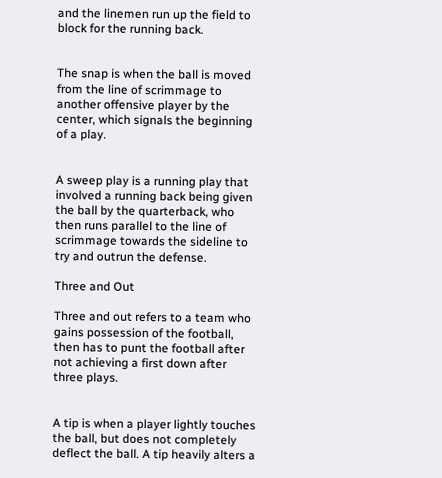and the linemen run up the field to block for the running back.


The snap is when the ball is moved from the line of scrimmage to another offensive player by the center, which signals the beginning of a play.


A sweep play is a running play that involved a running back being given the ball by the quarterback, who then runs parallel to the line of scrimmage towards the sideline to try and outrun the defense.

Three and Out

Three and out refers to a team who gains possession of the football, then has to punt the football after not achieving a first down after three plays.


A tip is when a player lightly touches the ball, but does not completely deflect the ball. A tip heavily alters a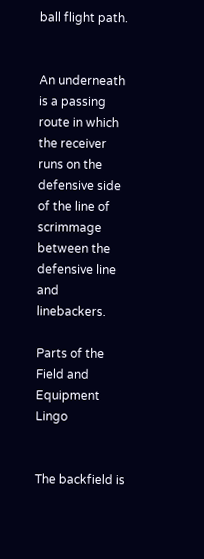ball flight path.


An underneath is a passing route in which the receiver runs on the defensive side of the line of scrimmage between the defensive line and linebackers.

Parts of the Field and Equipment Lingo


The backfield is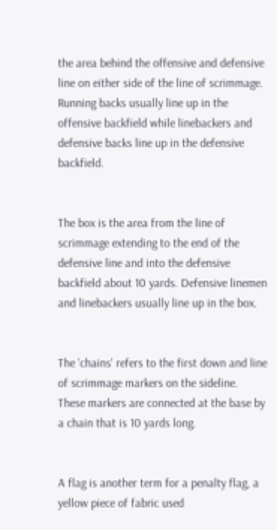the area behind the offensive and defensive line on either side of the line of scrimmage. Running backs usually line up in the offensive backfield while linebackers and defensive backs line up in the defensive backfield.


The box is the area from the line of scrimmage extending to the end of the defensive line and into the defensive backfield about 10 yards. Defensive linemen and linebackers usually line up in the box.


The 'chains' refers to the first down and line of scrimmage markers on the sideline. These markers are connected at the base by a chain that is 10 yards long.


A flag is another term for a penalty flag, a yellow piece of fabric used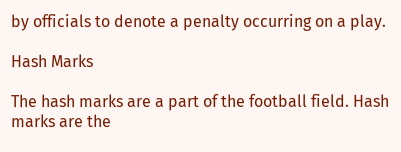by officials to denote a penalty occurring on a play.

Hash Marks

The hash marks are a part of the football field. Hash marks are the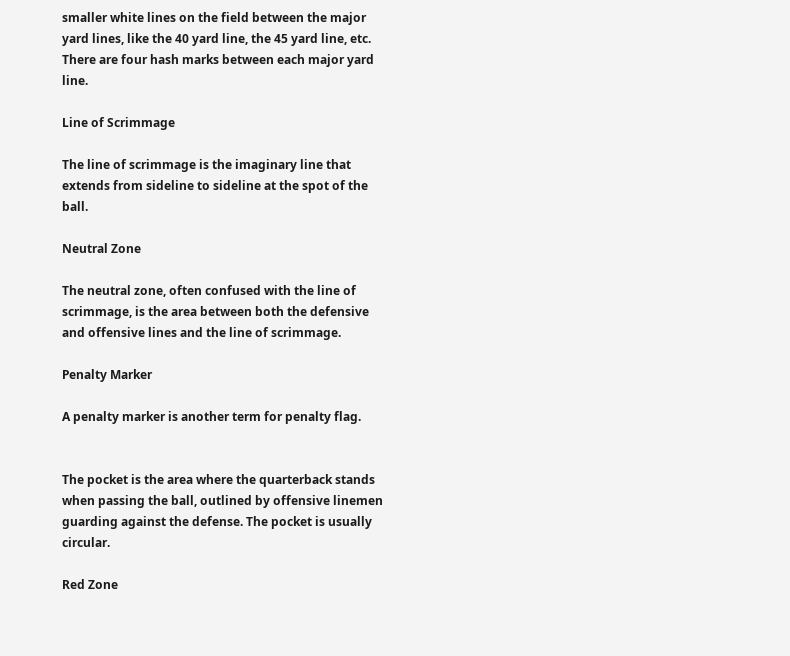smaller white lines on the field between the major yard lines, like the 40 yard line, the 45 yard line, etc. There are four hash marks between each major yard line.

Line of Scrimmage

The line of scrimmage is the imaginary line that extends from sideline to sideline at the spot of the ball.

Neutral Zone

The neutral zone, often confused with the line of scrimmage, is the area between both the defensive and offensive lines and the line of scrimmage.

Penalty Marker

A penalty marker is another term for penalty flag.


The pocket is the area where the quarterback stands when passing the ball, outlined by offensive linemen guarding against the defense. The pocket is usually circular.

Red Zone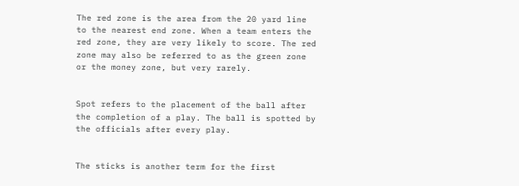The red zone is the area from the 20 yard line to the nearest end zone. When a team enters the red zone, they are very likely to score. The red zone may also be referred to as the green zone or the money zone, but very rarely.


Spot refers to the placement of the ball after the completion of a play. The ball is spotted by the officials after every play.


The sticks is another term for the first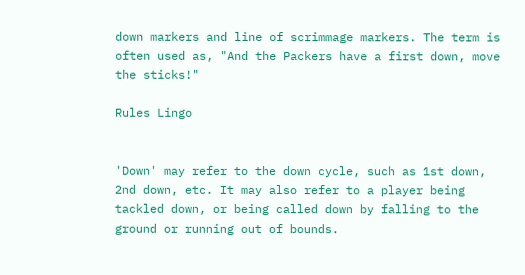down markers and line of scrimmage markers. The term is often used as, "And the Packers have a first down, move the sticks!"

Rules Lingo


'Down' may refer to the down cycle, such as 1st down, 2nd down, etc. It may also refer to a player being tackled down, or being called down by falling to the ground or running out of bounds.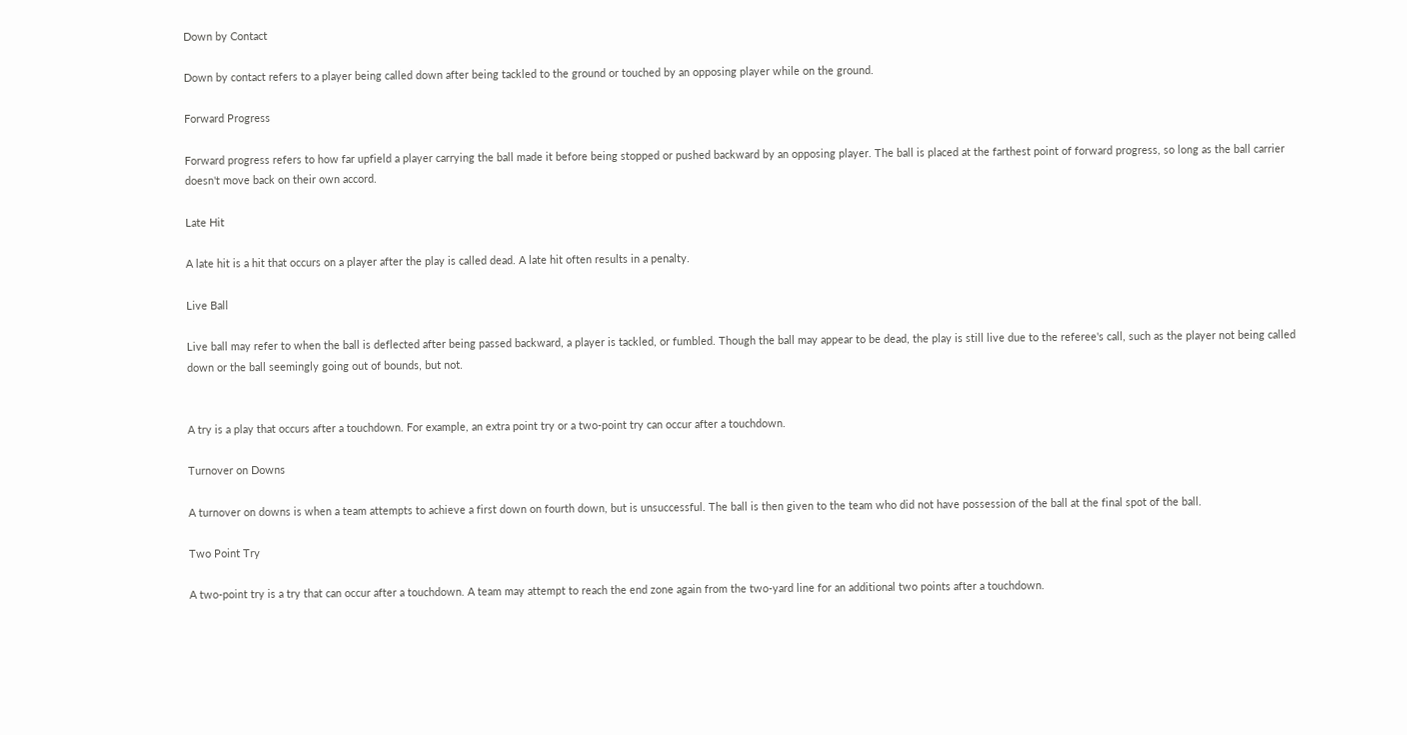Down by Contact

Down by contact refers to a player being called down after being tackled to the ground or touched by an opposing player while on the ground.

Forward Progress

Forward progress refers to how far upfield a player carrying the ball made it before being stopped or pushed backward by an opposing player. The ball is placed at the farthest point of forward progress, so long as the ball carrier doesn't move back on their own accord.

Late Hit

A late hit is a hit that occurs on a player after the play is called dead. A late hit often results in a penalty.

Live Ball

Live ball may refer to when the ball is deflected after being passed backward, a player is tackled, or fumbled. Though the ball may appear to be dead, the play is still live due to the referee's call, such as the player not being called down or the ball seemingly going out of bounds, but not.


A try is a play that occurs after a touchdown. For example, an extra point try or a two-point try can occur after a touchdown.

Turnover on Downs

A turnover on downs is when a team attempts to achieve a first down on fourth down, but is unsuccessful. The ball is then given to the team who did not have possession of the ball at the final spot of the ball.

Two Point Try

A two-point try is a try that can occur after a touchdown. A team may attempt to reach the end zone again from the two-yard line for an additional two points after a touchdown.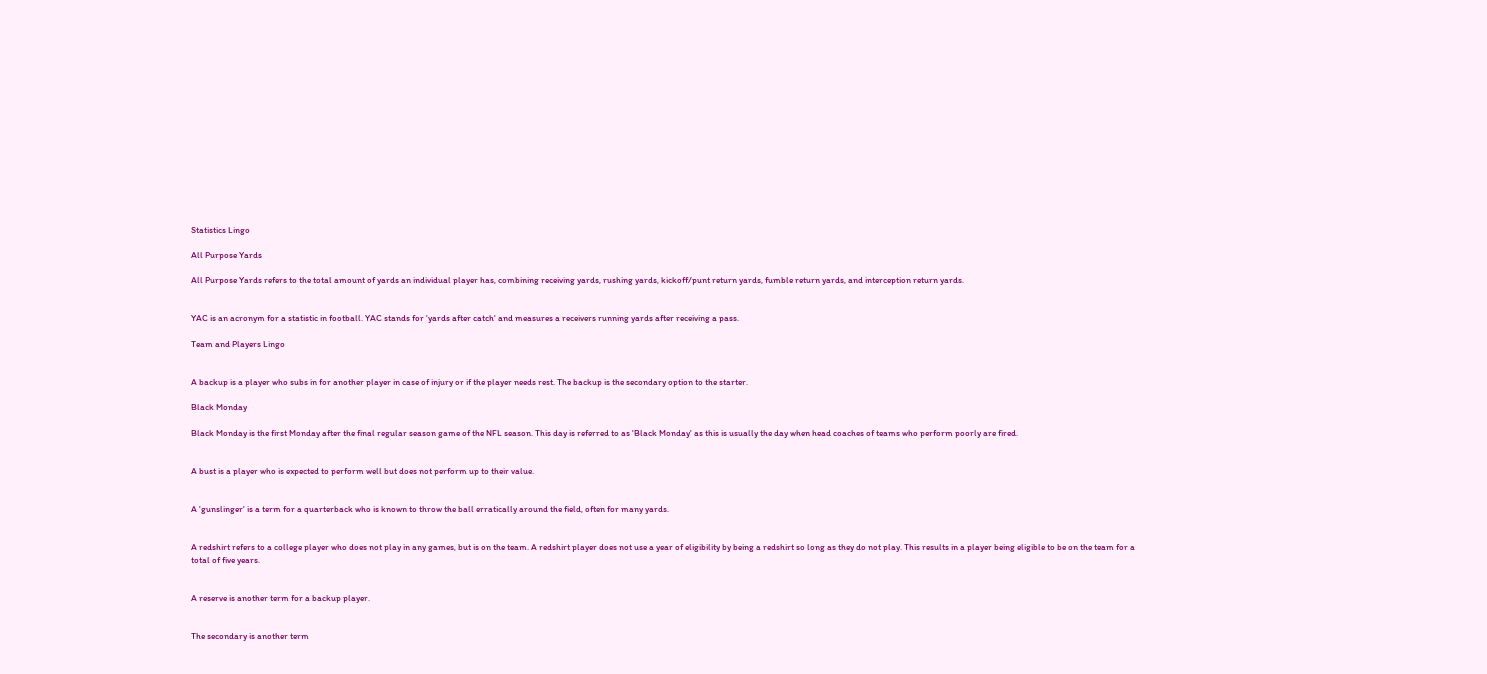Statistics Lingo

All Purpose Yards

All Purpose Yards refers to the total amount of yards an individual player has, combining receiving yards, rushing yards, kickoff/punt return yards, fumble return yards, and interception return yards.


YAC is an acronym for a statistic in football. YAC stands for 'yards after catch' and measures a receivers running yards after receiving a pass.

Team and Players Lingo


A backup is a player who subs in for another player in case of injury or if the player needs rest. The backup is the secondary option to the starter.

Black Monday

Black Monday is the first Monday after the final regular season game of the NFL season. This day is referred to as 'Black Monday' as this is usually the day when head coaches of teams who perform poorly are fired.


A bust is a player who is expected to perform well but does not perform up to their value.


A 'gunslinger' is a term for a quarterback who is known to throw the ball erratically around the field, often for many yards.


A redshirt refers to a college player who does not play in any games, but is on the team. A redshirt player does not use a year of eligibility by being a redshirt so long as they do not play. This results in a player being eligible to be on the team for a total of five years.


A reserve is another term for a backup player.


The secondary is another term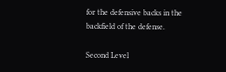for the defensive backs in the backfield of the defense.

Second Level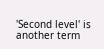'Second level' is another term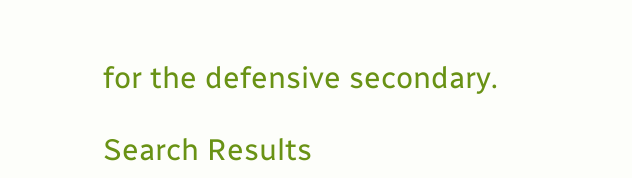for the defensive secondary.

Search Results